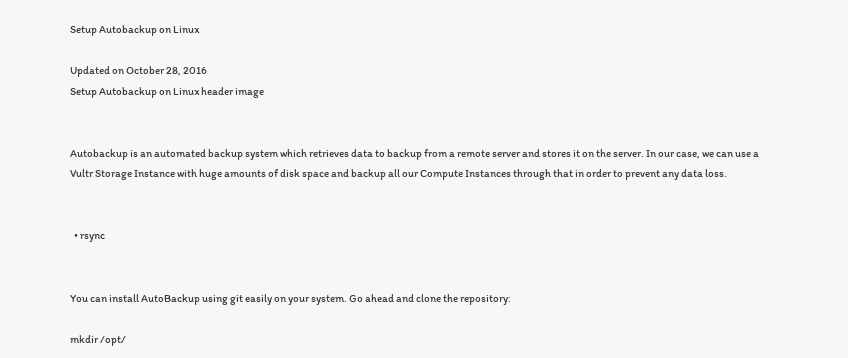Setup Autobackup on Linux

Updated on October 28, 2016
Setup Autobackup on Linux header image


Autobackup is an automated backup system which retrieves data to backup from a remote server and stores it on the server. In our case, we can use a Vultr Storage Instance with huge amounts of disk space and backup all our Compute Instances through that in order to prevent any data loss.


  • rsync


You can install AutoBackup using git easily on your system. Go ahead and clone the repository:

mkdir /opt/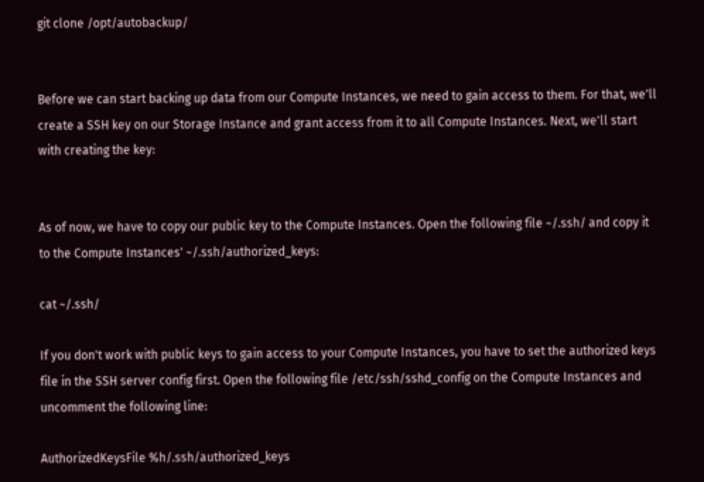git clone /opt/autobackup/


Before we can start backing up data from our Compute Instances, we need to gain access to them. For that, we'll create a SSH key on our Storage Instance and grant access from it to all Compute Instances. Next, we'll start with creating the key:


As of now, we have to copy our public key to the Compute Instances. Open the following file ~/.ssh/ and copy it to the Compute Instances' ~/.ssh/authorized_keys:

cat ~/.ssh/

If you don't work with public keys to gain access to your Compute Instances, you have to set the authorized keys file in the SSH server config first. Open the following file /etc/ssh/sshd_config on the Compute Instances and uncomment the following line:

AuthorizedKeysFile %h/.ssh/authorized_keys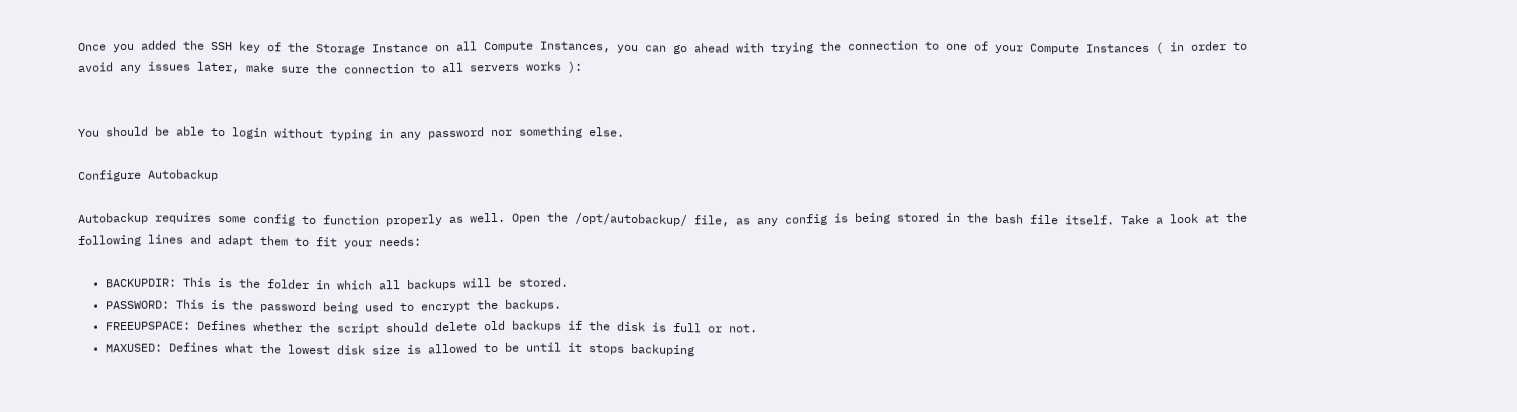Once you added the SSH key of the Storage Instance on all Compute Instances, you can go ahead with trying the connection to one of your Compute Instances ( in order to avoid any issues later, make sure the connection to all servers works ):


You should be able to login without typing in any password nor something else.

Configure Autobackup

Autobackup requires some config to function properly as well. Open the /opt/autobackup/ file, as any config is being stored in the bash file itself. Take a look at the following lines and adapt them to fit your needs:

  • BACKUPDIR: This is the folder in which all backups will be stored.
  • PASSWORD: This is the password being used to encrypt the backups.
  • FREEUPSPACE: Defines whether the script should delete old backups if the disk is full or not.
  • MAXUSED: Defines what the lowest disk size is allowed to be until it stops backuping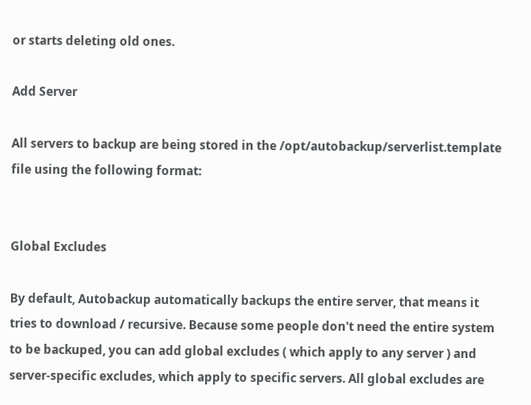or starts deleting old ones.

Add Server

All servers to backup are being stored in the /opt/autobackup/serverlist.template file using the following format:


Global Excludes

By default, Autobackup automatically backups the entire server, that means it tries to download / recursive. Because some people don't need the entire system to be backuped, you can add global excludes ( which apply to any server ) and server-specific excludes, which apply to specific servers. All global excludes are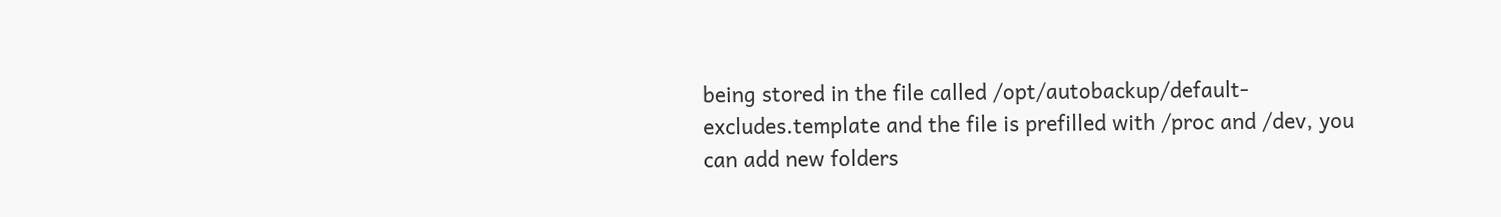being stored in the file called /opt/autobackup/default-excludes.template and the file is prefilled with /proc and /dev, you can add new folders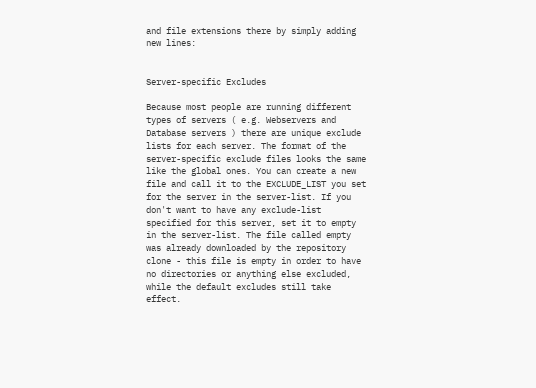and file extensions there by simply adding new lines:


Server-specific Excludes

Because most people are running different types of servers ( e.g. Webservers and Database servers ) there are unique exclude lists for each server. The format of the server-specific exclude files looks the same like the global ones. You can create a new file and call it to the EXCLUDE_LIST you set for the server in the server-list. If you don't want to have any exclude-list specified for this server, set it to empty in the server-list. The file called empty was already downloaded by the repository clone - this file is empty in order to have no directories or anything else excluded, while the default excludes still take effect.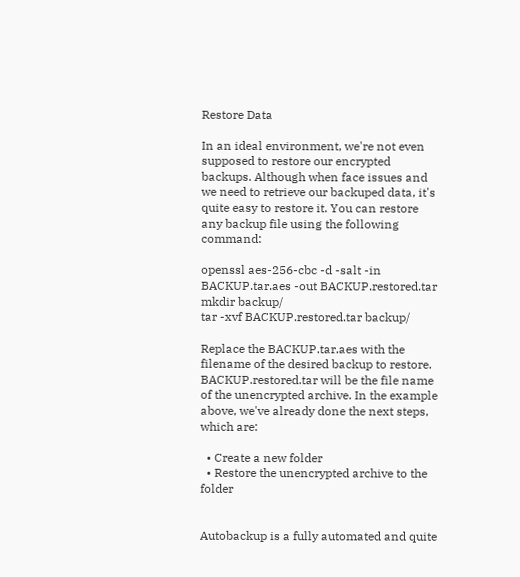Restore Data

In an ideal environment, we're not even supposed to restore our encrypted backups. Although when face issues and we need to retrieve our backuped data, it's quite easy to restore it. You can restore any backup file using the following command:

openssl aes-256-cbc -d -salt -in BACKUP.tar.aes -out BACKUP.restored.tar
mkdir backup/
tar -xvf BACKUP.restored.tar backup/

Replace the BACKUP.tar.aes with the filename of the desired backup to restore. BACKUP.restored.tar will be the file name of the unencrypted archive. In the example above, we've already done the next steps, which are:

  • Create a new folder
  • Restore the unencrypted archive to the folder


Autobackup is a fully automated and quite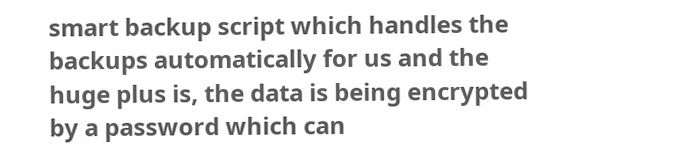smart backup script which handles the backups automatically for us and the huge plus is, the data is being encrypted by a password which can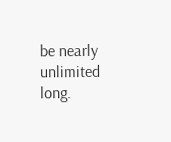be nearly unlimited long.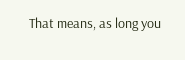That means, as long you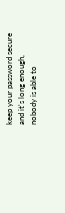keep your password secure and it's long enough, nobody is able to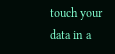touch your data in a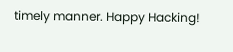timely manner. Happy Hacking!